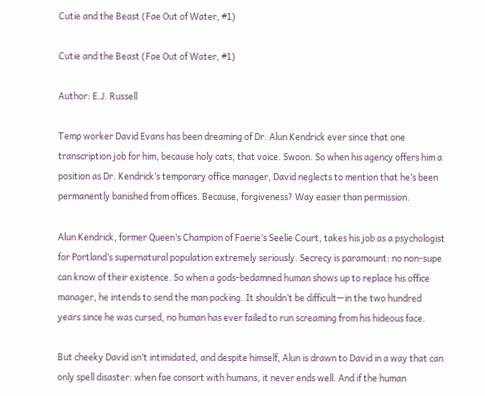Cutie and the Beast (Fae Out of Water, #1)

Cutie and the Beast (Fae Out of Water, #1)

Author: E.J. Russell

Temp worker David Evans has been dreaming of Dr. Alun Kendrick ever since that one transcription job for him, because holy cats, that voice. Swoon. So when his agency offers him a position as Dr. Kendrick’s temporary office manager, David neglects to mention that he’s been permanently banished from offices. Because, forgiveness? Way easier than permission.

Alun Kendrick, former Queen’s Champion of Faerie’s Seelie Court, takes his job as a psychologist for Portland’s supernatural population extremely seriously. Secrecy is paramount: no non-supe can know of their existence. So when a gods-bedamned human shows up to replace his office manager, he intends to send the man packing. It shouldn’t be difficult—in the two hundred years since he was cursed, no human has ever failed to run screaming from his hideous face.

But cheeky David isn’t intimidated, and despite himself, Alun is drawn to David in a way that can only spell disaster: when fae consort with humans, it never ends well. And if the human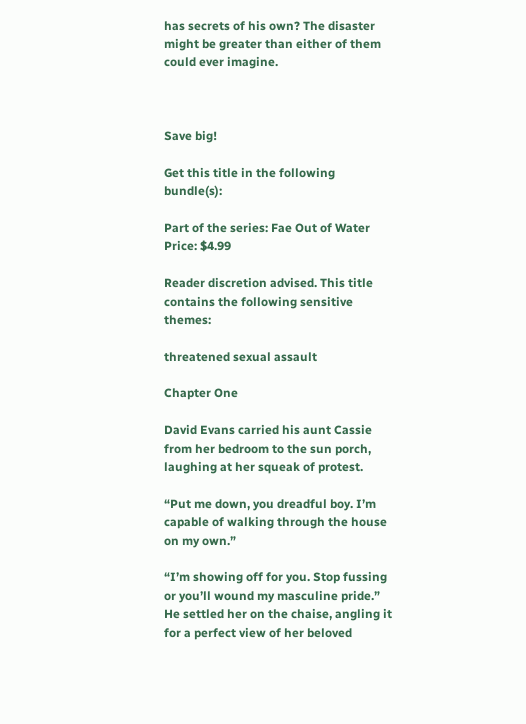has secrets of his own? The disaster might be greater than either of them could ever imagine.



Save big!

Get this title in the following bundle(s):

Part of the series: Fae Out of Water
Price: $4.99

Reader discretion advised. This title contains the following sensitive themes:

threatened sexual assault

Chapter One

David Evans carried his aunt Cassie from her bedroom to the sun porch, laughing at her squeak of protest.

“Put me down, you dreadful boy. I’m capable of walking through the house on my own.”

“I’m showing off for you. Stop fussing or you’ll wound my masculine pride.” He settled her on the chaise, angling it for a perfect view of her beloved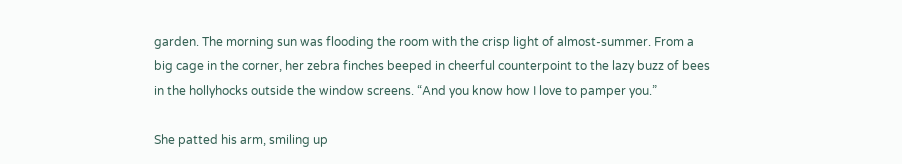garden. The morning sun was flooding the room with the crisp light of almost-summer. From a big cage in the corner, her zebra finches beeped in cheerful counterpoint to the lazy buzz of bees in the hollyhocks outside the window screens. “And you know how I love to pamper you.”

She patted his arm, smiling up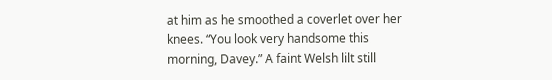at him as he smoothed a coverlet over her knees. “You look very handsome this morning, Davey.” A faint Welsh lilt still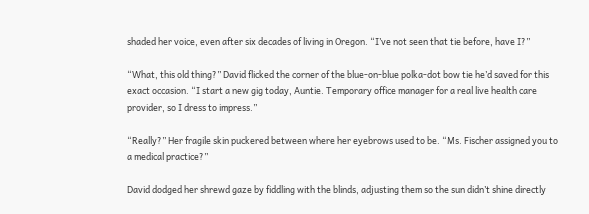shaded her voice, even after six decades of living in Oregon. “I’ve not seen that tie before, have I?”

“What, this old thing?” David flicked the corner of the blue-on-blue polka-dot bow tie he’d saved for this exact occasion. “I start a new gig today, Auntie. Temporary office manager for a real live health care provider, so I dress to impress.”

“Really?” Her fragile skin puckered between where her eyebrows used to be. “Ms. Fischer assigned you to a medical practice?”

David dodged her shrewd gaze by fiddling with the blinds, adjusting them so the sun didn’t shine directly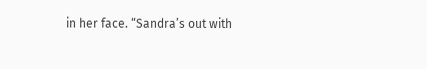in her face. “Sandra’s out with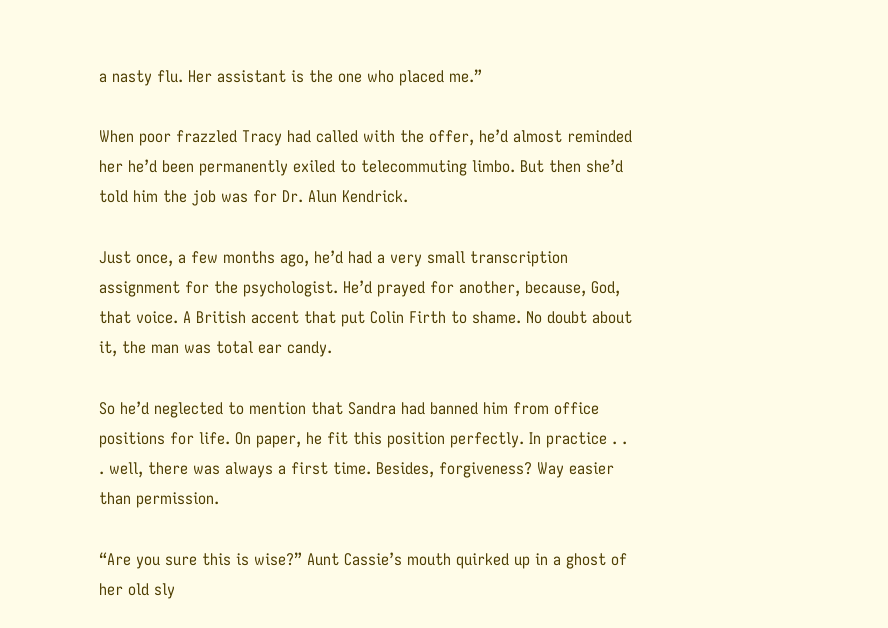a nasty flu. Her assistant is the one who placed me.”

When poor frazzled Tracy had called with the offer, he’d almost reminded her he’d been permanently exiled to telecommuting limbo. But then she’d told him the job was for Dr. Alun Kendrick.

Just once, a few months ago, he’d had a very small transcription assignment for the psychologist. He’d prayed for another, because, God, that voice. A British accent that put Colin Firth to shame. No doubt about it, the man was total ear candy.

So he’d neglected to mention that Sandra had banned him from office positions for life. On paper, he fit this position perfectly. In practice . . . well, there was always a first time. Besides, forgiveness? Way easier than permission.

“Are you sure this is wise?” Aunt Cassie’s mouth quirked up in a ghost of her old sly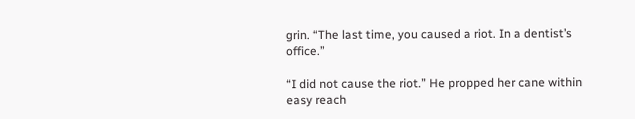grin. “The last time, you caused a riot. In a dentist’s office.”

“I did not cause the riot.” He propped her cane within easy reach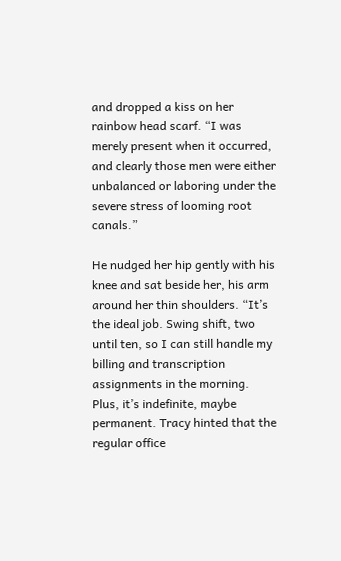and dropped a kiss on her rainbow head scarf. “I was merely present when it occurred, and clearly those men were either unbalanced or laboring under the severe stress of looming root canals.”

He nudged her hip gently with his knee and sat beside her, his arm around her thin shoulders. “It’s the ideal job. Swing shift, two until ten, so I can still handle my billing and transcription assignments in the morning. Plus, it’s indefinite, maybe permanent. Tracy hinted that the regular office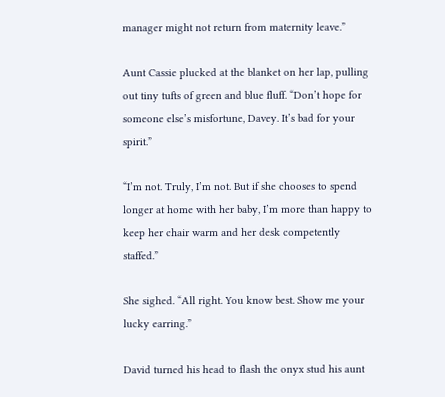manager might not return from maternity leave.”

Aunt Cassie plucked at the blanket on her lap, pulling out tiny tufts of green and blue fluff. “Don’t hope for someone else’s misfortune, Davey. It’s bad for your spirit.”

“I’m not. Truly, I’m not. But if she chooses to spend longer at home with her baby, I’m more than happy to keep her chair warm and her desk competently staffed.”

She sighed. “All right. You know best. Show me your lucky earring.”

David turned his head to flash the onyx stud his aunt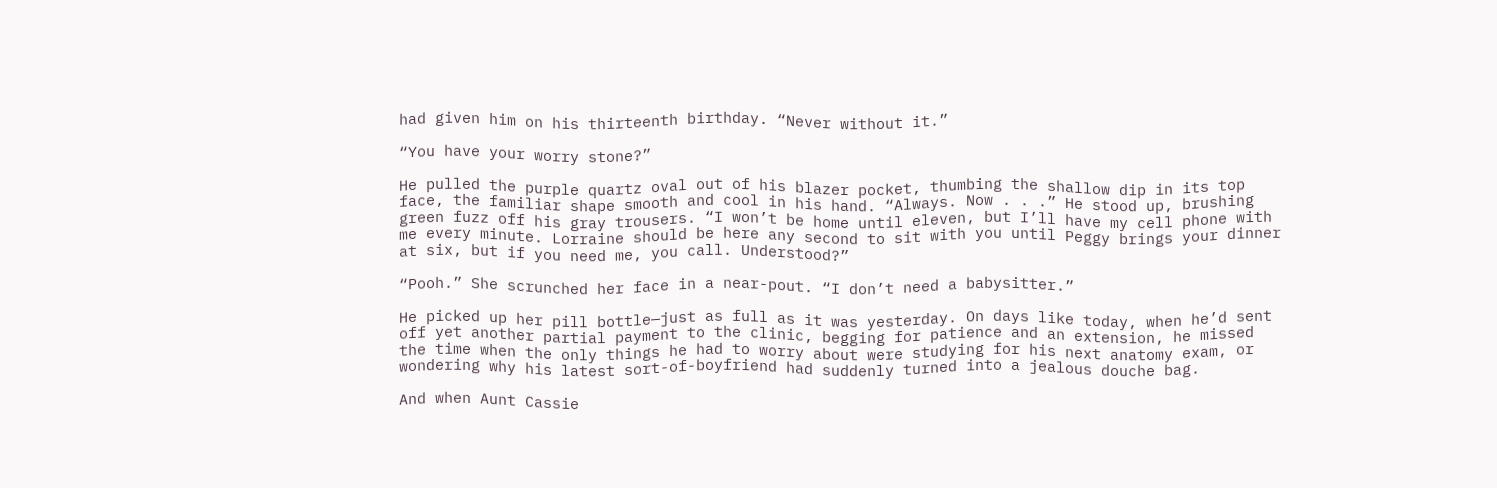had given him on his thirteenth birthday. “Never without it.”

“You have your worry stone?”

He pulled the purple quartz oval out of his blazer pocket, thumbing the shallow dip in its top face, the familiar shape smooth and cool in his hand. “Always. Now . . .” He stood up, brushing green fuzz off his gray trousers. “I won’t be home until eleven, but I’ll have my cell phone with me every minute. Lorraine should be here any second to sit with you until Peggy brings your dinner at six, but if you need me, you call. Understood?”

“Pooh.” She scrunched her face in a near-pout. “I don’t need a babysitter.”

He picked up her pill bottle—just as full as it was yesterday. On days like today, when he’d sent off yet another partial payment to the clinic, begging for patience and an extension, he missed the time when the only things he had to worry about were studying for his next anatomy exam, or wondering why his latest sort-of-boyfriend had suddenly turned into a jealous douche bag.

And when Aunt Cassie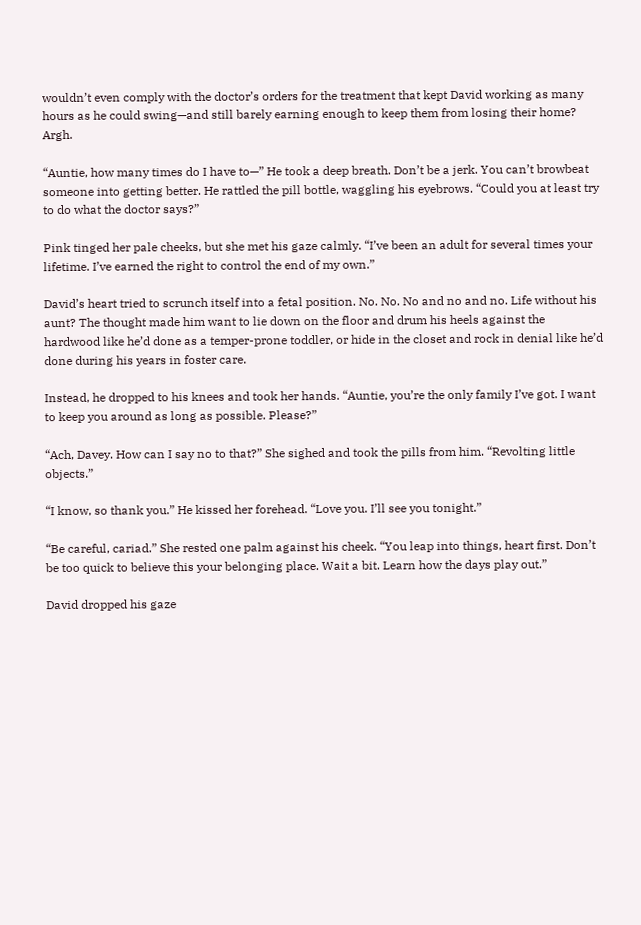wouldn’t even comply with the doctor’s orders for the treatment that kept David working as many hours as he could swing—and still barely earning enough to keep them from losing their home? Argh.

“Auntie, how many times do I have to—” He took a deep breath. Don’t be a jerk. You can’t browbeat someone into getting better. He rattled the pill bottle, waggling his eyebrows. “Could you at least try to do what the doctor says?”

Pink tinged her pale cheeks, but she met his gaze calmly. “I’ve been an adult for several times your lifetime. I’ve earned the right to control the end of my own.”

David’s heart tried to scrunch itself into a fetal position. No. No. No and no and no. Life without his aunt? The thought made him want to lie down on the floor and drum his heels against the hardwood like he’d done as a temper-prone toddler, or hide in the closet and rock in denial like he’d done during his years in foster care.

Instead, he dropped to his knees and took her hands. “Auntie, you’re the only family I’ve got. I want to keep you around as long as possible. Please?”

“Ach, Davey. How can I say no to that?” She sighed and took the pills from him. “Revolting little objects.”

“I know, so thank you.” He kissed her forehead. “Love you. I’ll see you tonight.”

“Be careful, cariad.” She rested one palm against his cheek. “You leap into things, heart first. Don’t be too quick to believe this your belonging place. Wait a bit. Learn how the days play out.”

David dropped his gaze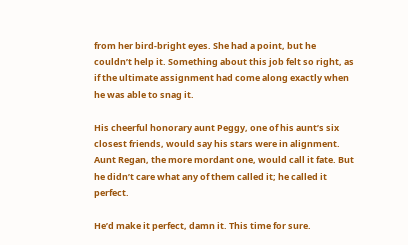from her bird-bright eyes. She had a point, but he couldn’t help it. Something about this job felt so right, as if the ultimate assignment had come along exactly when he was able to snag it.

His cheerful honorary aunt Peggy, one of his aunt’s six closest friends, would say his stars were in alignment. Aunt Regan, the more mordant one, would call it fate. But he didn’t care what any of them called it; he called it perfect.

He’d make it perfect, damn it. This time for sure.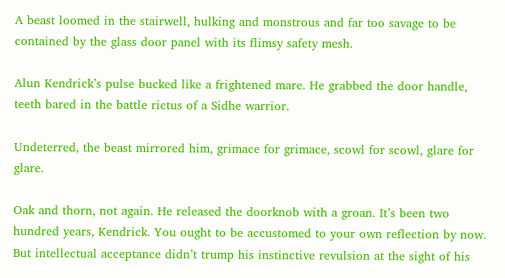A beast loomed in the stairwell, hulking and monstrous and far too savage to be contained by the glass door panel with its flimsy safety mesh.

Alun Kendrick’s pulse bucked like a frightened mare. He grabbed the door handle, teeth bared in the battle rictus of a Sidhe warrior.

Undeterred, the beast mirrored him, grimace for grimace, scowl for scowl, glare for glare.

Oak and thorn, not again. He released the doorknob with a groan. It’s been two hundred years, Kendrick. You ought to be accustomed to your own reflection by now. But intellectual acceptance didn’t trump his instinctive revulsion at the sight of his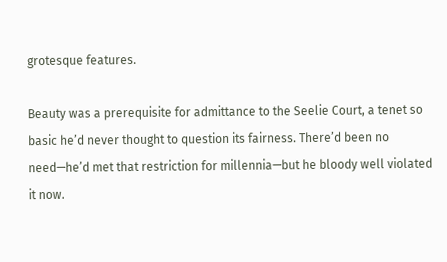grotesque features.

Beauty was a prerequisite for admittance to the Seelie Court, a tenet so basic he’d never thought to question its fairness. There’d been no need—he’d met that restriction for millennia—but he bloody well violated it now.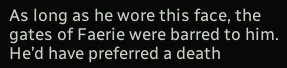As long as he wore this face, the gates of Faerie were barred to him. He’d have preferred a death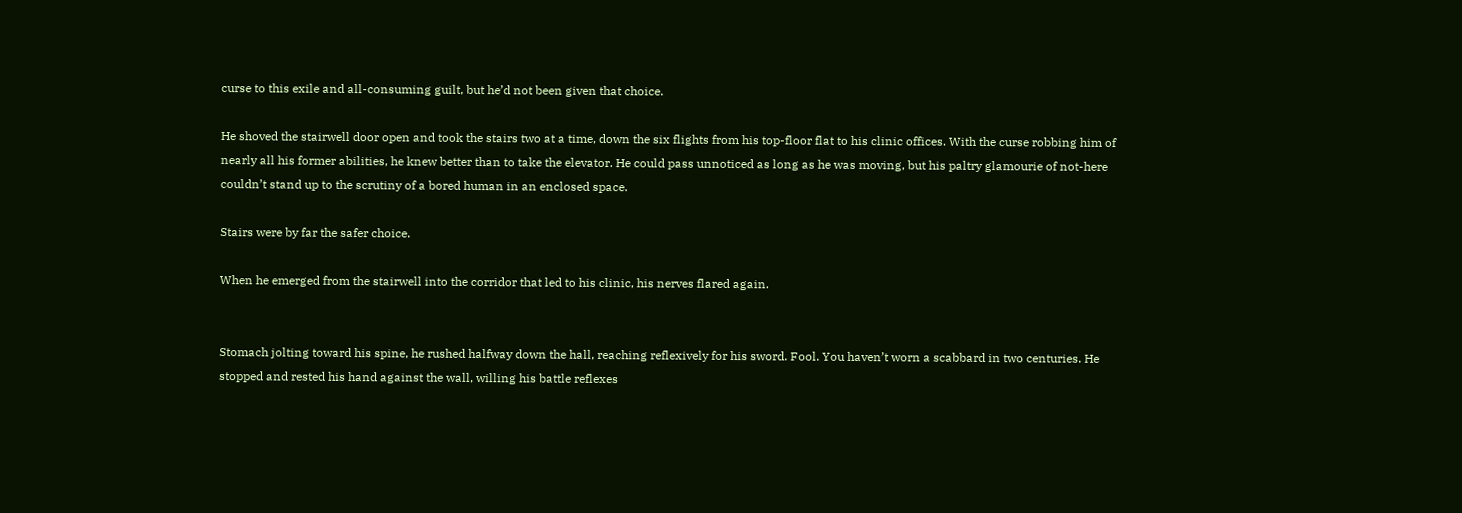curse to this exile and all-consuming guilt, but he’d not been given that choice.

He shoved the stairwell door open and took the stairs two at a time, down the six flights from his top-floor flat to his clinic offices. With the curse robbing him of nearly all his former abilities, he knew better than to take the elevator. He could pass unnoticed as long as he was moving, but his paltry glamourie of not-here couldn’t stand up to the scrutiny of a bored human in an enclosed space.

Stairs were by far the safer choice.

When he emerged from the stairwell into the corridor that led to his clinic, his nerves flared again.


Stomach jolting toward his spine, he rushed halfway down the hall, reaching reflexively for his sword. Fool. You haven’t worn a scabbard in two centuries. He stopped and rested his hand against the wall, willing his battle reflexes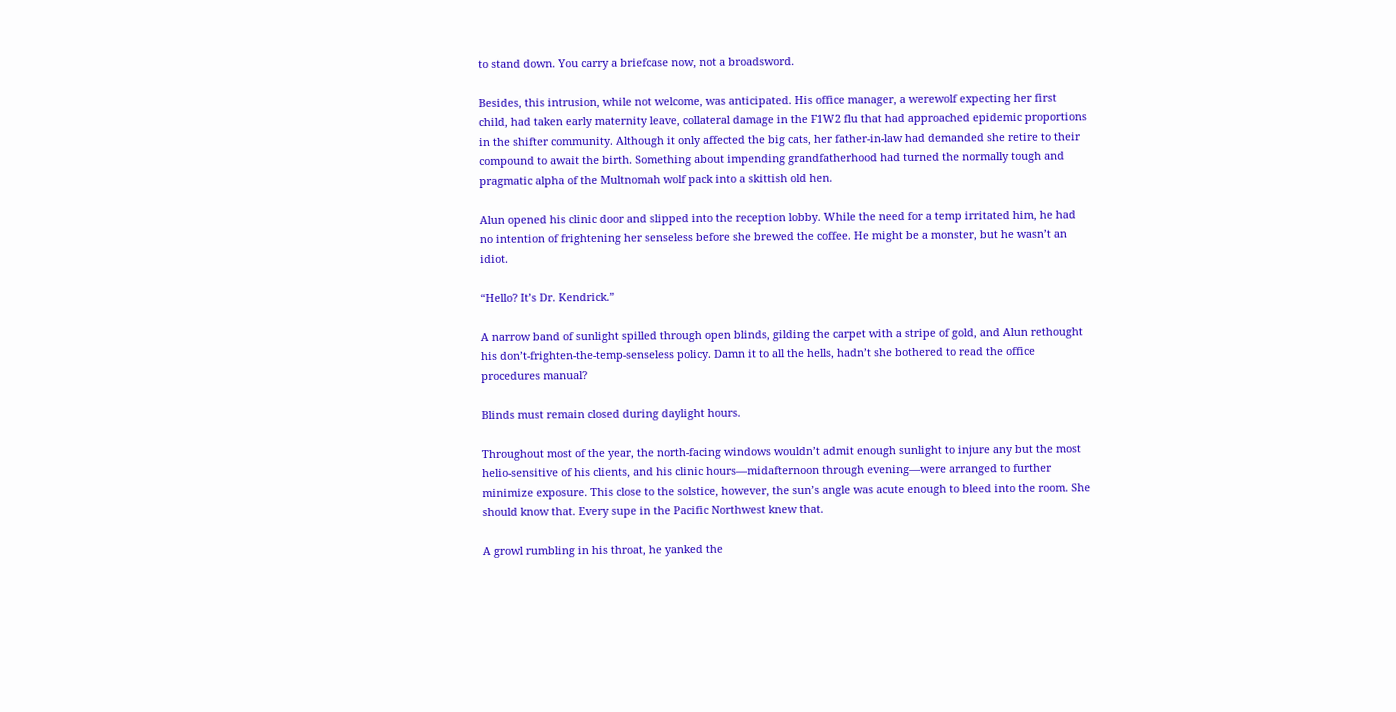to stand down. You carry a briefcase now, not a broadsword.

Besides, this intrusion, while not welcome, was anticipated. His office manager, a werewolf expecting her first child, had taken early maternity leave, collateral damage in the F1W2 flu that had approached epidemic proportions in the shifter community. Although it only affected the big cats, her father-in-law had demanded she retire to their compound to await the birth. Something about impending grandfatherhood had turned the normally tough and pragmatic alpha of the Multnomah wolf pack into a skittish old hen.

Alun opened his clinic door and slipped into the reception lobby. While the need for a temp irritated him, he had no intention of frightening her senseless before she brewed the coffee. He might be a monster, but he wasn’t an idiot.

“Hello? It’s Dr. Kendrick.”

A narrow band of sunlight spilled through open blinds, gilding the carpet with a stripe of gold, and Alun rethought his don’t-frighten-the-temp-senseless policy. Damn it to all the hells, hadn’t she bothered to read the office procedures manual?

Blinds must remain closed during daylight hours.

Throughout most of the year, the north-facing windows wouldn’t admit enough sunlight to injure any but the most helio-sensitive of his clients, and his clinic hours—midafternoon through evening—were arranged to further minimize exposure. This close to the solstice, however, the sun’s angle was acute enough to bleed into the room. She should know that. Every supe in the Pacific Northwest knew that.

A growl rumbling in his throat, he yanked the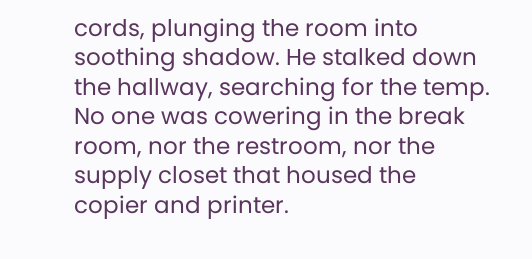cords, plunging the room into soothing shadow. He stalked down the hallway, searching for the temp. No one was cowering in the break room, nor the restroom, nor the supply closet that housed the copier and printer.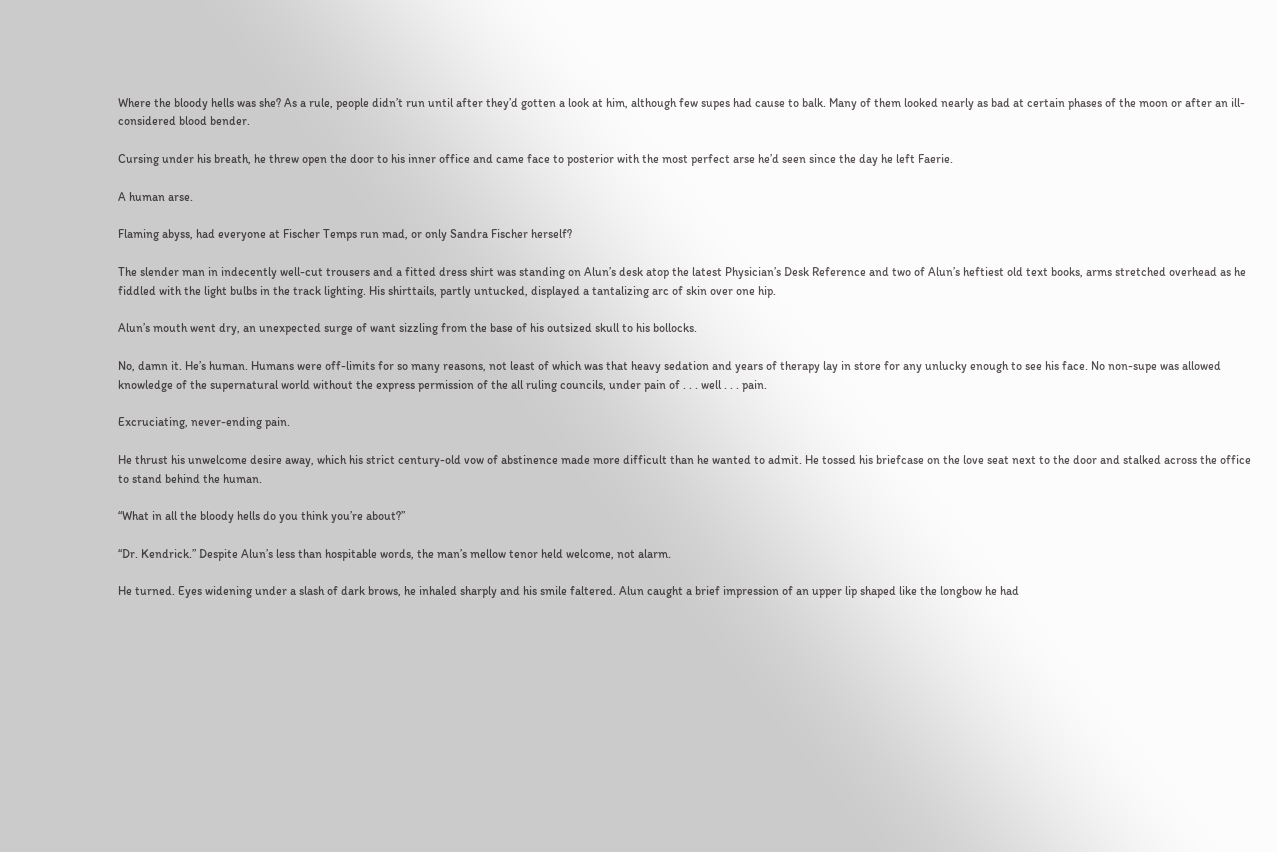Where the bloody hells was she? As a rule, people didn’t run until after they’d gotten a look at him, although few supes had cause to balk. Many of them looked nearly as bad at certain phases of the moon or after an ill-considered blood bender.

Cursing under his breath, he threw open the door to his inner office and came face to posterior with the most perfect arse he’d seen since the day he left Faerie.

A human arse.

Flaming abyss, had everyone at Fischer Temps run mad, or only Sandra Fischer herself?

The slender man in indecently well-cut trousers and a fitted dress shirt was standing on Alun’s desk atop the latest Physician’s Desk Reference and two of Alun’s heftiest old text books, arms stretched overhead as he fiddled with the light bulbs in the track lighting. His shirttails, partly untucked, displayed a tantalizing arc of skin over one hip.

Alun’s mouth went dry, an unexpected surge of want sizzling from the base of his outsized skull to his bollocks.

No, damn it. He’s human. Humans were off-limits for so many reasons, not least of which was that heavy sedation and years of therapy lay in store for any unlucky enough to see his face. No non-supe was allowed knowledge of the supernatural world without the express permission of the all ruling councils, under pain of . . . well . . . pain.

Excruciating, never-ending pain.

He thrust his unwelcome desire away, which his strict century-old vow of abstinence made more difficult than he wanted to admit. He tossed his briefcase on the love seat next to the door and stalked across the office to stand behind the human.

“What in all the bloody hells do you think you’re about?”

“Dr. Kendrick.” Despite Alun’s less than hospitable words, the man’s mellow tenor held welcome, not alarm.

He turned. Eyes widening under a slash of dark brows, he inhaled sharply and his smile faltered. Alun caught a brief impression of an upper lip shaped like the longbow he had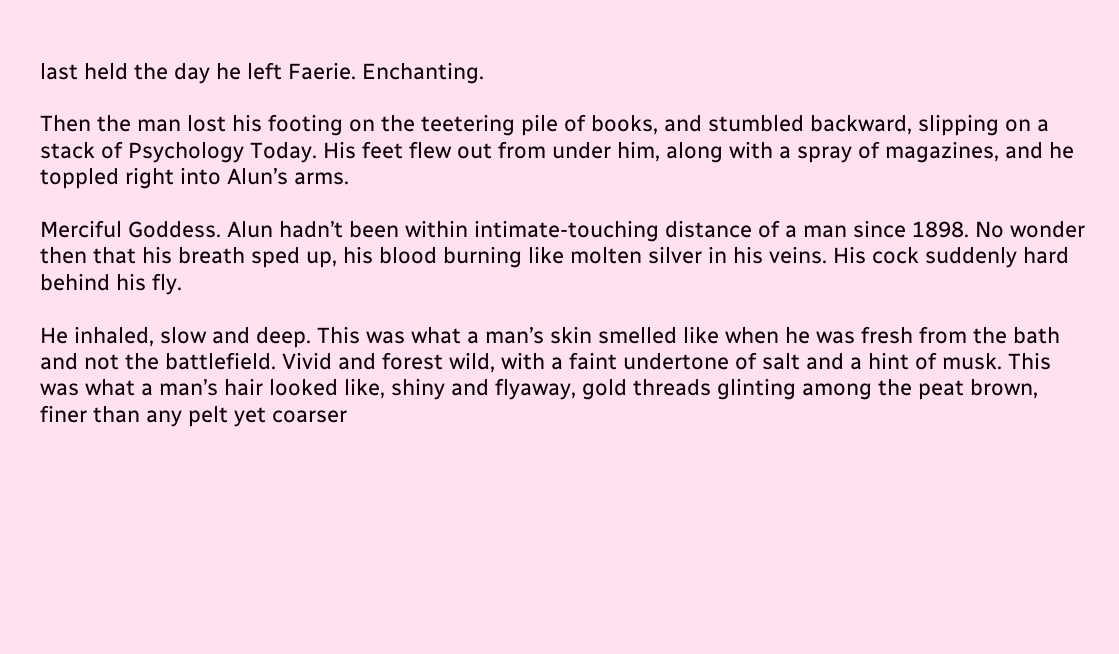last held the day he left Faerie. Enchanting.

Then the man lost his footing on the teetering pile of books, and stumbled backward, slipping on a stack of Psychology Today. His feet flew out from under him, along with a spray of magazines, and he toppled right into Alun’s arms.

Merciful Goddess. Alun hadn’t been within intimate-touching distance of a man since 1898. No wonder then that his breath sped up, his blood burning like molten silver in his veins. His cock suddenly hard behind his fly.

He inhaled, slow and deep. This was what a man’s skin smelled like when he was fresh from the bath and not the battlefield. Vivid and forest wild, with a faint undertone of salt and a hint of musk. This was what a man’s hair looked like, shiny and flyaway, gold threads glinting among the peat brown, finer than any pelt yet coarser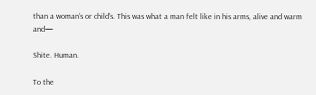than a woman’s or child’s. This was what a man felt like in his arms, alive and warm and—

Shite. Human.

To the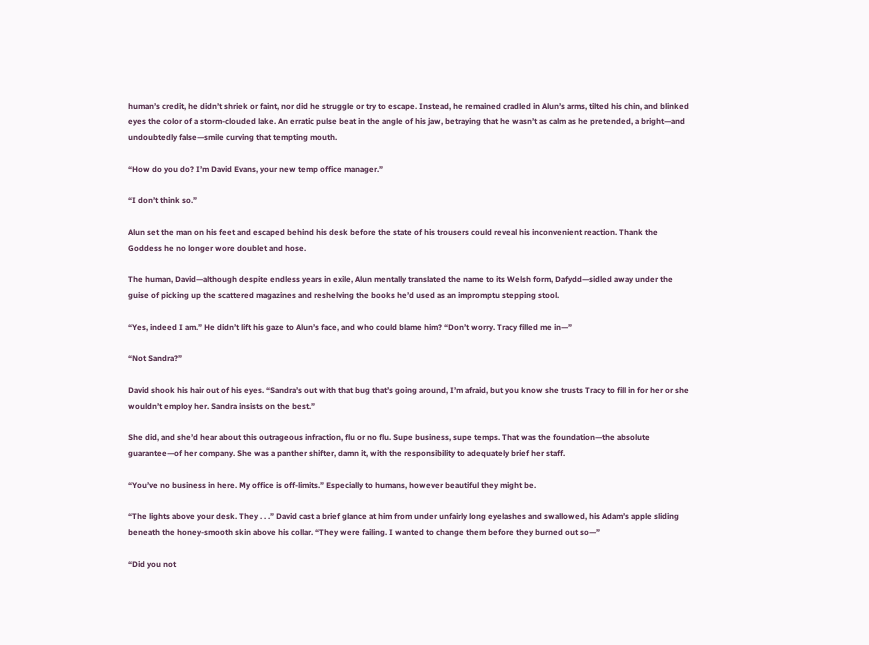human’s credit, he didn’t shriek or faint, nor did he struggle or try to escape. Instead, he remained cradled in Alun’s arms, tilted his chin, and blinked eyes the color of a storm-clouded lake. An erratic pulse beat in the angle of his jaw, betraying that he wasn’t as calm as he pretended, a bright—and undoubtedly false—smile curving that tempting mouth.

“How do you do? I’m David Evans, your new temp office manager.”

“I don’t think so.”

Alun set the man on his feet and escaped behind his desk before the state of his trousers could reveal his inconvenient reaction. Thank the Goddess he no longer wore doublet and hose.

The human, David—although despite endless years in exile, Alun mentally translated the name to its Welsh form, Dafydd—sidled away under the guise of picking up the scattered magazines and reshelving the books he’d used as an impromptu stepping stool.

“Yes, indeed I am.” He didn’t lift his gaze to Alun’s face, and who could blame him? “Don’t worry. Tracy filled me in—”

“Not Sandra?”

David shook his hair out of his eyes. “Sandra’s out with that bug that’s going around, I’m afraid, but you know she trusts Tracy to fill in for her or she wouldn’t employ her. Sandra insists on the best.”

She did, and she’d hear about this outrageous infraction, flu or no flu. Supe business, supe temps. That was the foundation—the absolute guarantee—of her company. She was a panther shifter, damn it, with the responsibility to adequately brief her staff.

“You’ve no business in here. My office is off-limits.” Especially to humans, however beautiful they might be.

“The lights above your desk. They . . .” David cast a brief glance at him from under unfairly long eyelashes and swallowed, his Adam’s apple sliding beneath the honey-smooth skin above his collar. “They were failing. I wanted to change them before they burned out so—”

“Did you not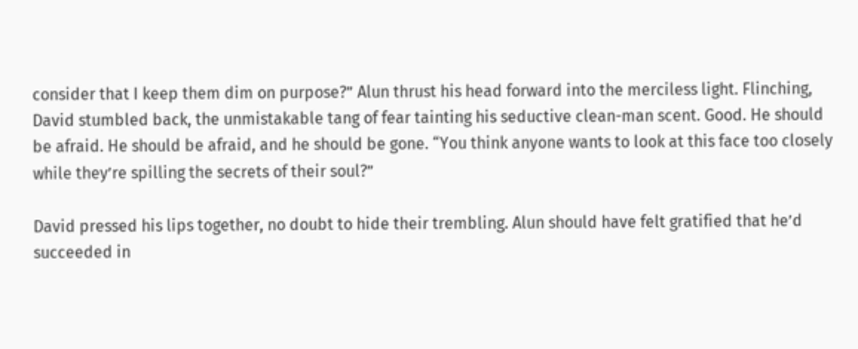consider that I keep them dim on purpose?” Alun thrust his head forward into the merciless light. Flinching, David stumbled back, the unmistakable tang of fear tainting his seductive clean-man scent. Good. He should be afraid. He should be afraid, and he should be gone. “You think anyone wants to look at this face too closely while they’re spilling the secrets of their soul?”

David pressed his lips together, no doubt to hide their trembling. Alun should have felt gratified that he’d succeeded in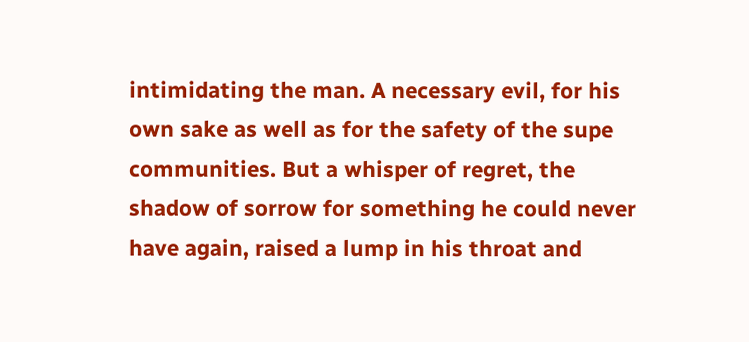intimidating the man. A necessary evil, for his own sake as well as for the safety of the supe communities. But a whisper of regret, the shadow of sorrow for something he could never have again, raised a lump in his throat and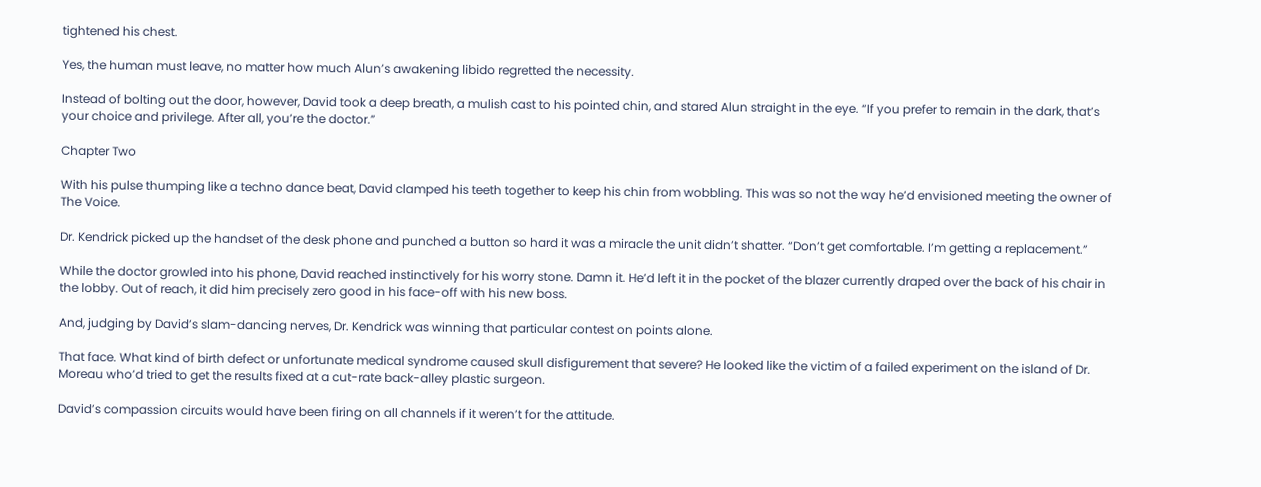tightened his chest.

Yes, the human must leave, no matter how much Alun’s awakening libido regretted the necessity.

Instead of bolting out the door, however, David took a deep breath, a mulish cast to his pointed chin, and stared Alun straight in the eye. “If you prefer to remain in the dark, that’s your choice and privilege. After all, you’re the doctor.”

Chapter Two

With his pulse thumping like a techno dance beat, David clamped his teeth together to keep his chin from wobbling. This was so not the way he’d envisioned meeting the owner of The Voice.

Dr. Kendrick picked up the handset of the desk phone and punched a button so hard it was a miracle the unit didn’t shatter. “Don’t get comfortable. I’m getting a replacement.”

While the doctor growled into his phone, David reached instinctively for his worry stone. Damn it. He’d left it in the pocket of the blazer currently draped over the back of his chair in the lobby. Out of reach, it did him precisely zero good in his face-off with his new boss.

And, judging by David’s slam-dancing nerves, Dr. Kendrick was winning that particular contest on points alone.

That face. What kind of birth defect or unfortunate medical syndrome caused skull disfigurement that severe? He looked like the victim of a failed experiment on the island of Dr. Moreau who’d tried to get the results fixed at a cut-rate back-alley plastic surgeon.

David’s compassion circuits would have been firing on all channels if it weren’t for the attitude.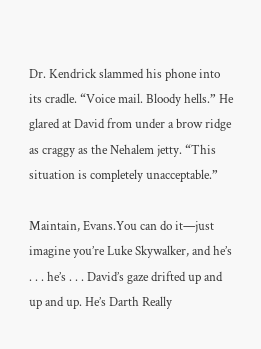Dr. Kendrick slammed his phone into its cradle. “Voice mail. Bloody hells.” He glared at David from under a brow ridge as craggy as the Nehalem jetty. “This situation is completely unacceptable.”

Maintain, Evans.You can do it—just imagine you’re Luke Skywalker, and he’s . . . he’s . . . David’s gaze drifted up and up and up. He’s Darth Really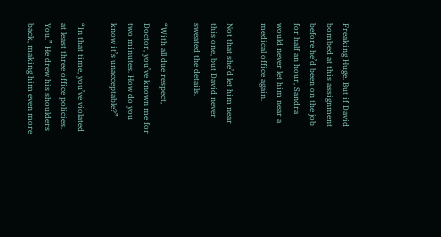Freaking Huge. But if David bombed at this assignment before he’d been on the job for half an hour, Sandra would never let him near a medical office again.

Not that she’d let him near this one, but David never sweated the details.

“With all due respect, Doctor, you’ve known me for two minutes. How do you know it’s unacceptable?”

“In that time, you’ve violated at least three office policies. You.” He drew his shoulders back, making him even more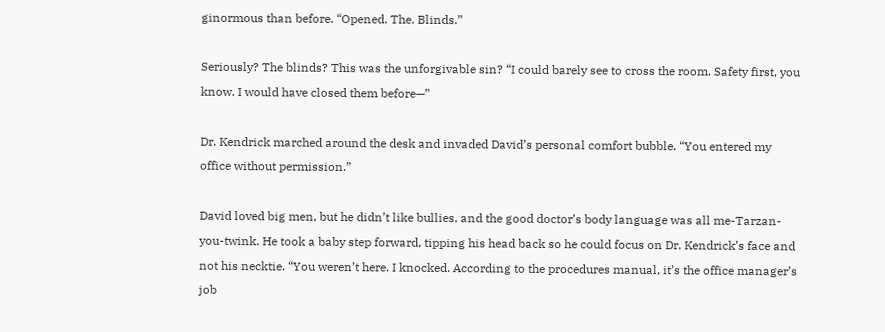ginormous than before. “Opened. The. Blinds.”

Seriously? The blinds? This was the unforgivable sin? “I could barely see to cross the room. Safety first, you know. I would have closed them before—”

Dr. Kendrick marched around the desk and invaded David’s personal comfort bubble. “You entered my office without permission.”

David loved big men, but he didn’t like bullies, and the good doctor’s body language was all me-Tarzan-you-twink. He took a baby step forward, tipping his head back so he could focus on Dr. Kendrick’s face and not his necktie. “You weren’t here. I knocked. According to the procedures manual, it’s the office manager’s job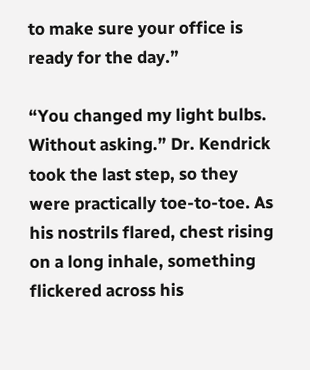to make sure your office is ready for the day.”

“You changed my light bulbs. Without asking.” Dr. Kendrick took the last step, so they were practically toe-to-toe. As his nostrils flared, chest rising on a long inhale, something flickered across his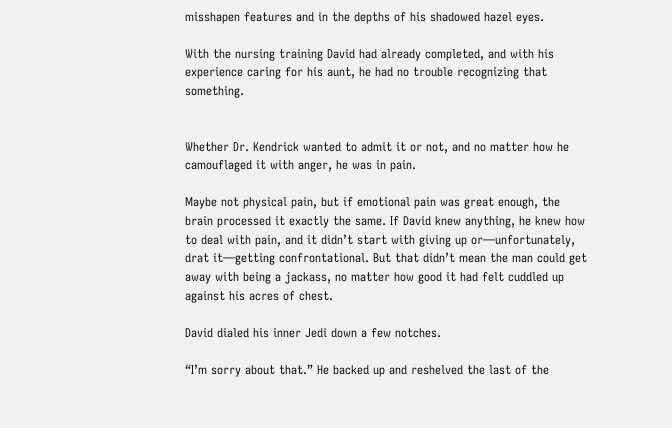misshapen features and in the depths of his shadowed hazel eyes.

With the nursing training David had already completed, and with his experience caring for his aunt, he had no trouble recognizing that something.


Whether Dr. Kendrick wanted to admit it or not, and no matter how he camouflaged it with anger, he was in pain.

Maybe not physical pain, but if emotional pain was great enough, the brain processed it exactly the same. If David knew anything, he knew how to deal with pain, and it didn’t start with giving up or—unfortunately, drat it—getting confrontational. But that didn’t mean the man could get away with being a jackass, no matter how good it had felt cuddled up against his acres of chest.

David dialed his inner Jedi down a few notches.

“I’m sorry about that.” He backed up and reshelved the last of the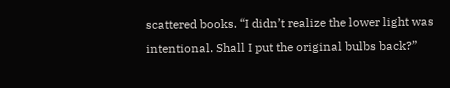scattered books. “I didn’t realize the lower light was intentional. Shall I put the original bulbs back?”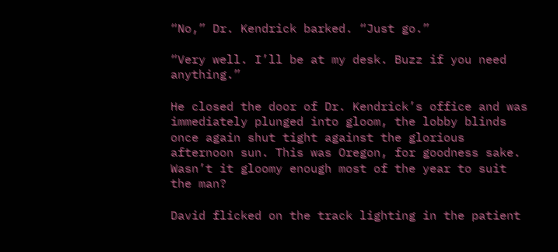“No,” Dr. Kendrick barked. “Just go.”

“Very well. I’ll be at my desk. Buzz if you need anything.”

He closed the door of Dr. Kendrick’s office and was immediately plunged into gloom, the lobby blinds once again shut tight against the glorious afternoon sun. This was Oregon, for goodness sake. Wasn’t it gloomy enough most of the year to suit the man?

David flicked on the track lighting in the patient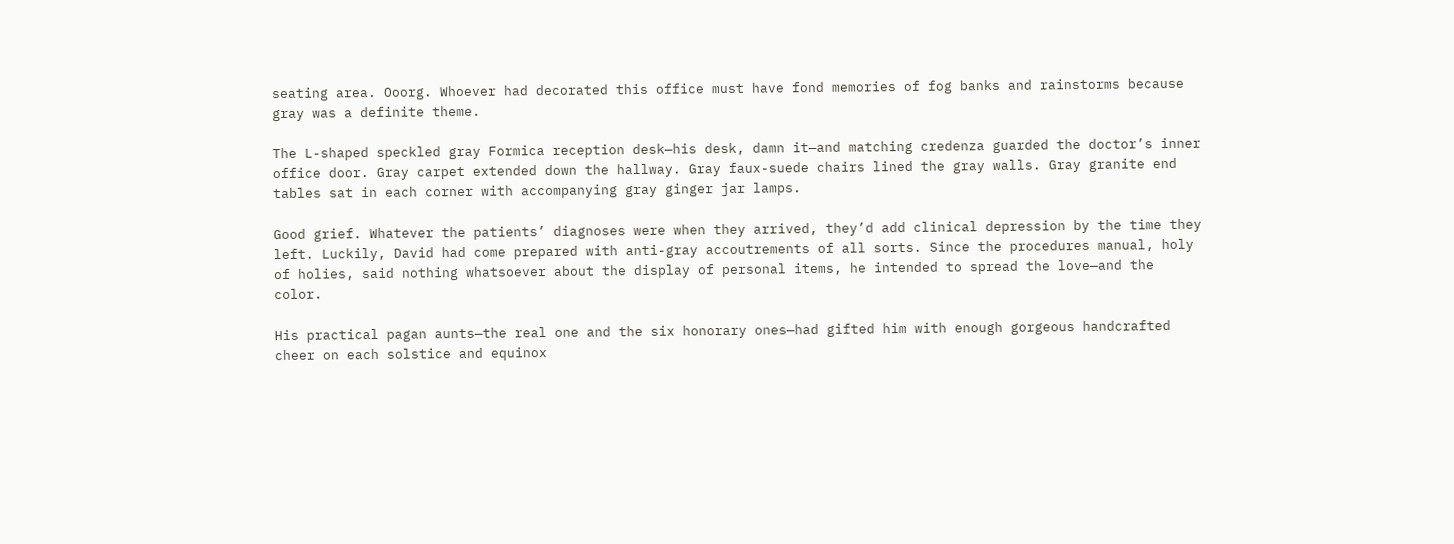seating area. Ooorg. Whoever had decorated this office must have fond memories of fog banks and rainstorms because gray was a definite theme.

The L-shaped speckled gray Formica reception desk—his desk, damn it—and matching credenza guarded the doctor’s inner office door. Gray carpet extended down the hallway. Gray faux-suede chairs lined the gray walls. Gray granite end tables sat in each corner with accompanying gray ginger jar lamps.

Good grief. Whatever the patients’ diagnoses were when they arrived, they’d add clinical depression by the time they left. Luckily, David had come prepared with anti-gray accoutrements of all sorts. Since the procedures manual, holy of holies, said nothing whatsoever about the display of personal items, he intended to spread the love—and the color.

His practical pagan aunts—the real one and the six honorary ones—had gifted him with enough gorgeous handcrafted cheer on each solstice and equinox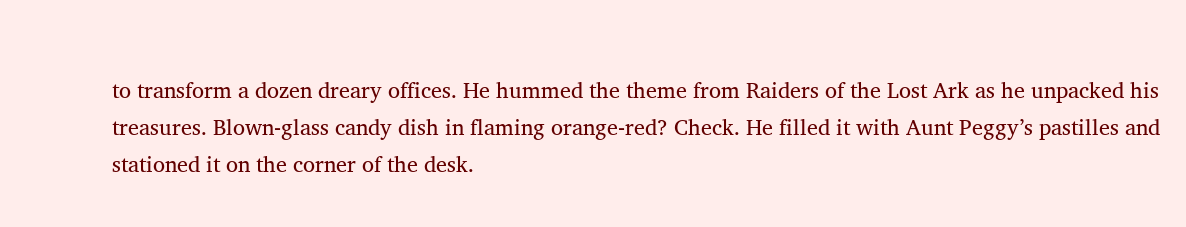to transform a dozen dreary offices. He hummed the theme from Raiders of the Lost Ark as he unpacked his treasures. Blown-glass candy dish in flaming orange-red? Check. He filled it with Aunt Peggy’s pastilles and stationed it on the corner of the desk.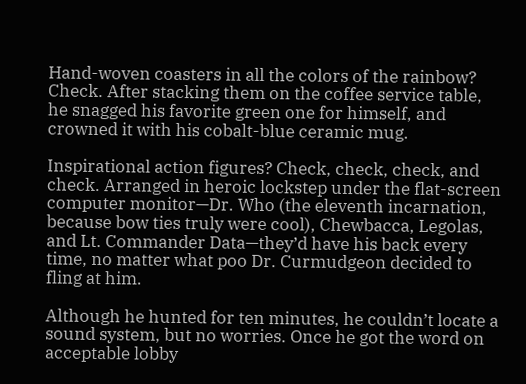Hand-woven coasters in all the colors of the rainbow? Check. After stacking them on the coffee service table, he snagged his favorite green one for himself, and crowned it with his cobalt-blue ceramic mug.

Inspirational action figures? Check, check, check, and check. Arranged in heroic lockstep under the flat-screen computer monitor—Dr. Who (the eleventh incarnation, because bow ties truly were cool), Chewbacca, Legolas, and Lt. Commander Data—they’d have his back every time, no matter what poo Dr. Curmudgeon decided to fling at him.

Although he hunted for ten minutes, he couldn’t locate a sound system, but no worries. Once he got the word on acceptable lobby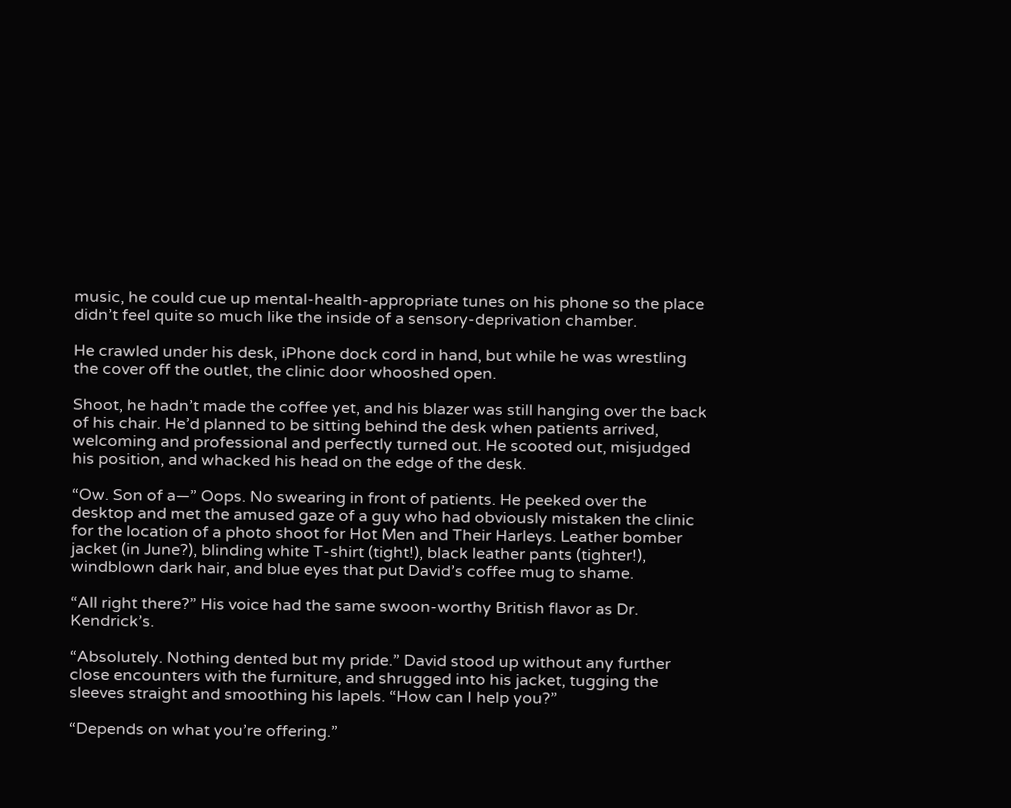music, he could cue up mental-health-appropriate tunes on his phone so the place didn’t feel quite so much like the inside of a sensory-deprivation chamber.

He crawled under his desk, iPhone dock cord in hand, but while he was wrestling the cover off the outlet, the clinic door whooshed open.

Shoot, he hadn’t made the coffee yet, and his blazer was still hanging over the back of his chair. He’d planned to be sitting behind the desk when patients arrived, welcoming and professional and perfectly turned out. He scooted out, misjudged his position, and whacked his head on the edge of the desk.

“Ow. Son of a—” Oops. No swearing in front of patients. He peeked over the desktop and met the amused gaze of a guy who had obviously mistaken the clinic for the location of a photo shoot for Hot Men and Their Harleys. Leather bomber jacket (in June?), blinding white T-shirt (tight!), black leather pants (tighter!), windblown dark hair, and blue eyes that put David’s coffee mug to shame.

“All right there?” His voice had the same swoon-worthy British flavor as Dr. Kendrick’s.

“Absolutely. Nothing dented but my pride.” David stood up without any further close encounters with the furniture, and shrugged into his jacket, tugging the sleeves straight and smoothing his lapels. “How can I help you?”

“Depends on what you’re offering.”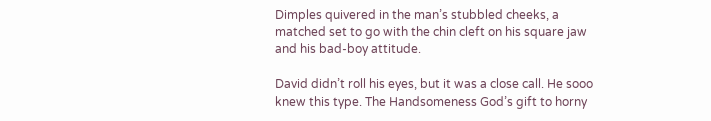Dimples quivered in the man’s stubbled cheeks, a matched set to go with the chin cleft on his square jaw and his bad-boy attitude.

David didn’t roll his eyes, but it was a close call. He sooo knew this type. The Handsomeness God’s gift to horny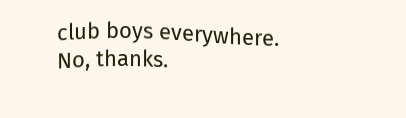club boys everywhere. No, thanks.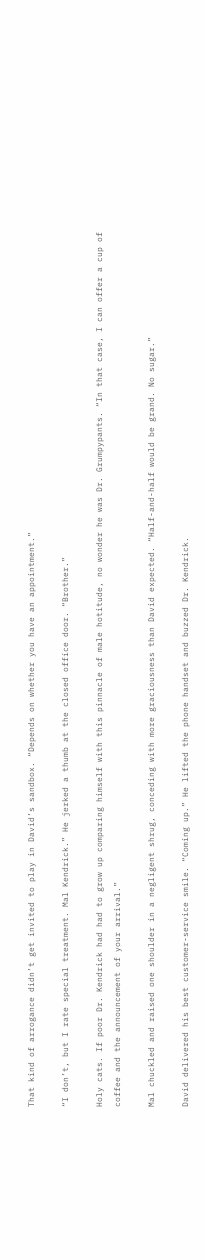That kind of arrogance didn’t get invited to play in David’s sandbox. “Depends on whether you have an appointment.”

“I don’t, but I rate special treatment. Mal Kendrick.” He jerked a thumb at the closed office door. “Brother.”

Holy cats. If poor Dr. Kendrick had had to grow up comparing himself with this pinnacle of male hotitude, no wonder he was Dr. Grumpypants. “In that case, I can offer a cup of coffee and the announcement of your arrival.”

Mal chuckled and raised one shoulder in a negligent shrug, conceding with more graciousness than David expected. “Half-and-half would be grand. No sugar.”

David delivered his best customer-service smile. “Coming up.” He lifted the phone handset and buzzed Dr. Kendrick.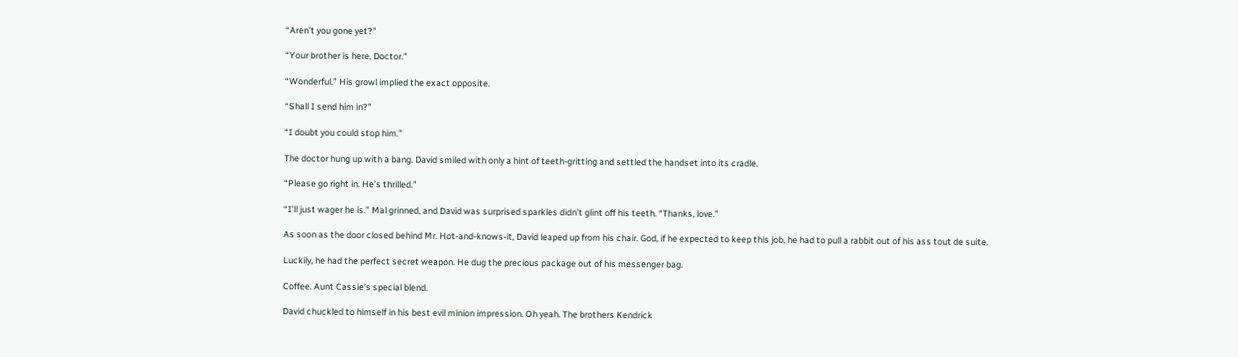“Aren’t you gone yet?”

“Your brother is here, Doctor.”

“Wonderful.” His growl implied the exact opposite.

“Shall I send him in?”

“I doubt you could stop him.”

The doctor hung up with a bang. David smiled with only a hint of teeth-gritting and settled the handset into its cradle.

“Please go right in. He’s thrilled.”

“I’ll just wager he is.” Mal grinned, and David was surprised sparkles didn’t glint off his teeth. “Thanks, love.”

As soon as the door closed behind Mr. Hot-and-knows-it, David leaped up from his chair. God, if he expected to keep this job, he had to pull a rabbit out of his ass tout de suite.

Luckily, he had the perfect secret weapon. He dug the precious package out of his messenger bag.

Coffee. Aunt Cassie’s special blend.

David chuckled to himself in his best evil minion impression. Oh yeah. The brothers Kendrick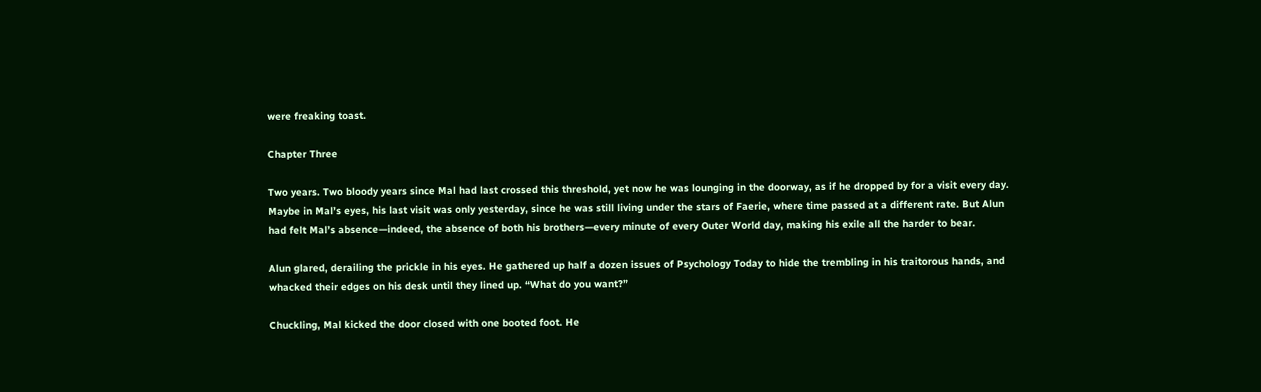were freaking toast.

Chapter Three

Two years. Two bloody years since Mal had last crossed this threshold, yet now he was lounging in the doorway, as if he dropped by for a visit every day. Maybe in Mal’s eyes, his last visit was only yesterday, since he was still living under the stars of Faerie, where time passed at a different rate. But Alun had felt Mal’s absence—indeed, the absence of both his brothers—every minute of every Outer World day, making his exile all the harder to bear.

Alun glared, derailing the prickle in his eyes. He gathered up half a dozen issues of Psychology Today to hide the trembling in his traitorous hands, and whacked their edges on his desk until they lined up. “What do you want?”

Chuckling, Mal kicked the door closed with one booted foot. He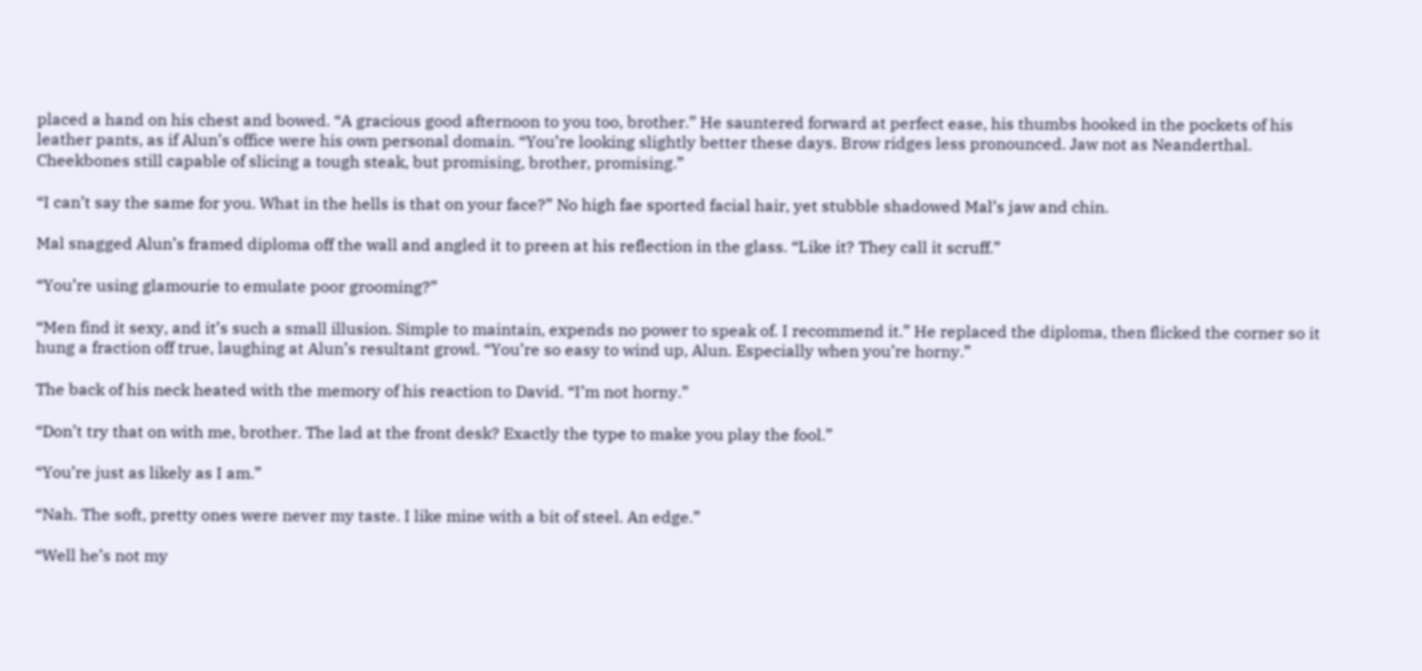placed a hand on his chest and bowed. “A gracious good afternoon to you too, brother.” He sauntered forward at perfect ease, his thumbs hooked in the pockets of his leather pants, as if Alun’s office were his own personal domain. “You’re looking slightly better these days. Brow ridges less pronounced. Jaw not as Neanderthal. Cheekbones still capable of slicing a tough steak, but promising, brother, promising.”

“I can’t say the same for you. What in the hells is that on your face?” No high fae sported facial hair, yet stubble shadowed Mal’s jaw and chin.

Mal snagged Alun’s framed diploma off the wall and angled it to preen at his reflection in the glass. “Like it? They call it scruff.”

“You’re using glamourie to emulate poor grooming?”

“Men find it sexy, and it’s such a small illusion. Simple to maintain, expends no power to speak of. I recommend it.” He replaced the diploma, then flicked the corner so it hung a fraction off true, laughing at Alun’s resultant growl. “You’re so easy to wind up, Alun. Especially when you’re horny.”

The back of his neck heated with the memory of his reaction to David. “I’m not horny.”

“Don’t try that on with me, brother. The lad at the front desk? Exactly the type to make you play the fool.”

“You’re just as likely as I am.”

“Nah. The soft, pretty ones were never my taste. I like mine with a bit of steel. An edge.”

“Well he’s not my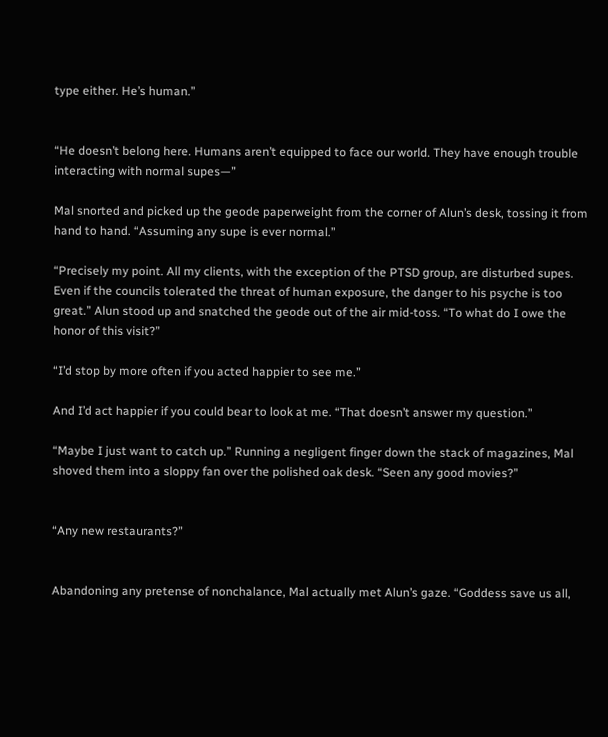type either. He’s human.”


“He doesn’t belong here. Humans aren’t equipped to face our world. They have enough trouble interacting with normal supes—”

Mal snorted and picked up the geode paperweight from the corner of Alun’s desk, tossing it from hand to hand. “Assuming any supe is ever normal.”

“Precisely my point. All my clients, with the exception of the PTSD group, are disturbed supes. Even if the councils tolerated the threat of human exposure, the danger to his psyche is too great.” Alun stood up and snatched the geode out of the air mid-toss. “To what do I owe the honor of this visit?”

“I’d stop by more often if you acted happier to see me.”

And I’d act happier if you could bear to look at me. “That doesn’t answer my question.”

“Maybe I just want to catch up.” Running a negligent finger down the stack of magazines, Mal shoved them into a sloppy fan over the polished oak desk. “Seen any good movies?”


“Any new restaurants?”


Abandoning any pretense of nonchalance, Mal actually met Alun’s gaze. “Goddess save us all,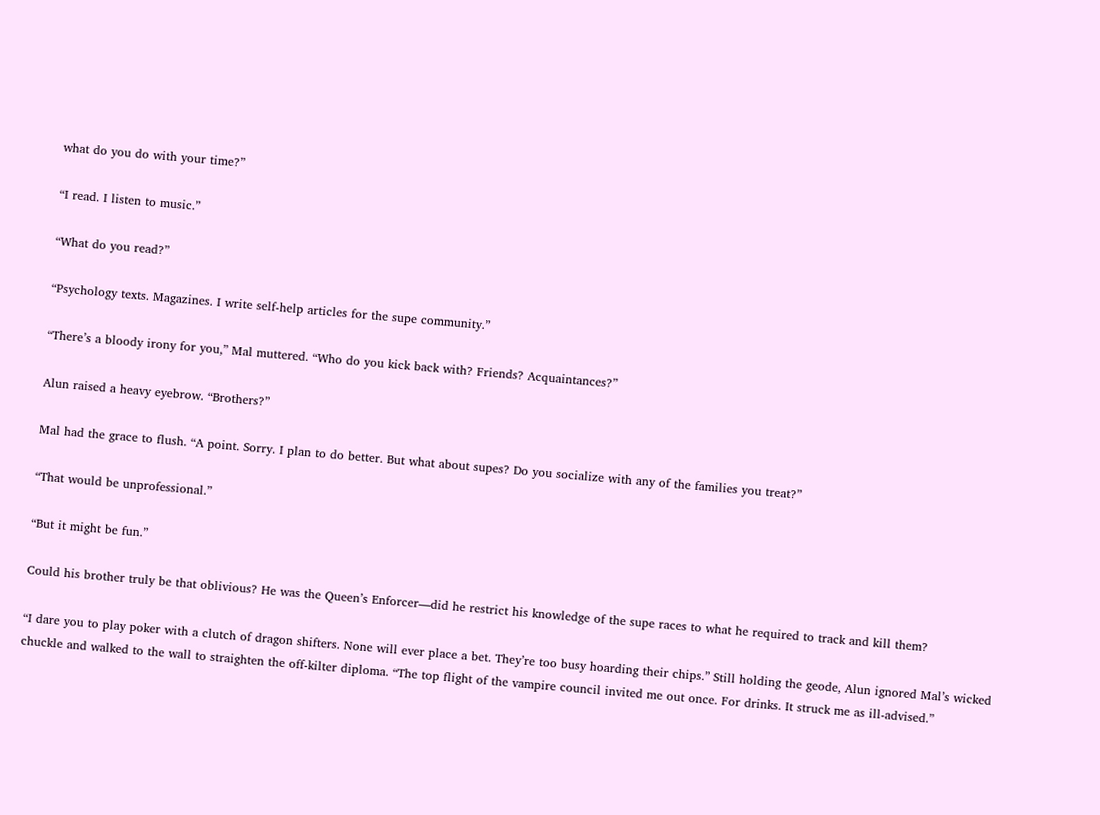what do you do with your time?”

“I read. I listen to music.”

“What do you read?”

“Psychology texts. Magazines. I write self-help articles for the supe community.”

“There’s a bloody irony for you,” Mal muttered. “Who do you kick back with? Friends? Acquaintances?”

Alun raised a heavy eyebrow. “Brothers?”

Mal had the grace to flush. “A point. Sorry. I plan to do better. But what about supes? Do you socialize with any of the families you treat?”

“That would be unprofessional.”

“But it might be fun.”

Could his brother truly be that oblivious? He was the Queen’s Enforcer—did he restrict his knowledge of the supe races to what he required to track and kill them?

“I dare you to play poker with a clutch of dragon shifters. None will ever place a bet. They’re too busy hoarding their chips.” Still holding the geode, Alun ignored Mal’s wicked chuckle and walked to the wall to straighten the off-kilter diploma. “The top flight of the vampire council invited me out once. For drinks. It struck me as ill-advised.”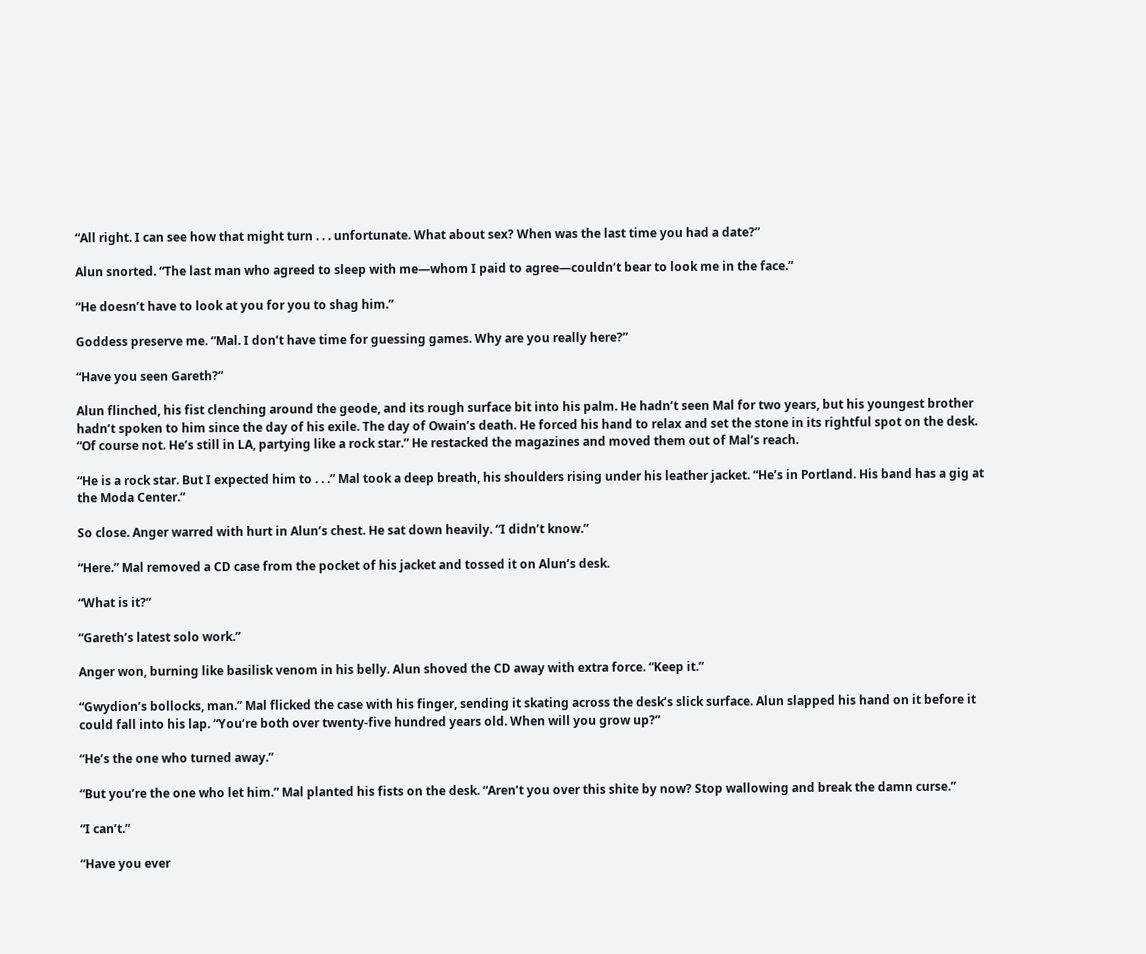“All right. I can see how that might turn . . . unfortunate. What about sex? When was the last time you had a date?”

Alun snorted. “The last man who agreed to sleep with me—whom I paid to agree—couldn’t bear to look me in the face.”

“He doesn’t have to look at you for you to shag him.”

Goddess preserve me. “Mal. I don’t have time for guessing games. Why are you really here?”

“Have you seen Gareth?”

Alun flinched, his fist clenching around the geode, and its rough surface bit into his palm. He hadn’t seen Mal for two years, but his youngest brother hadn’t spoken to him since the day of his exile. The day of Owain’s death. He forced his hand to relax and set the stone in its rightful spot on the desk. “Of course not. He’s still in LA, partying like a rock star.” He restacked the magazines and moved them out of Mal’s reach.

“He is a rock star. But I expected him to . . .” Mal took a deep breath, his shoulders rising under his leather jacket. “He’s in Portland. His band has a gig at the Moda Center.”

So close. Anger warred with hurt in Alun’s chest. He sat down heavily. “I didn’t know.”

“Here.” Mal removed a CD case from the pocket of his jacket and tossed it on Alun’s desk.

“What is it?”

“Gareth’s latest solo work.”

Anger won, burning like basilisk venom in his belly. Alun shoved the CD away with extra force. “Keep it.”

“Gwydion’s bollocks, man.” Mal flicked the case with his finger, sending it skating across the desk’s slick surface. Alun slapped his hand on it before it could fall into his lap. “You’re both over twenty-five hundred years old. When will you grow up?”

“He’s the one who turned away.”

“But you’re the one who let him.” Mal planted his fists on the desk. “Aren’t you over this shite by now? Stop wallowing and break the damn curse.”

“I can’t.”

“Have you ever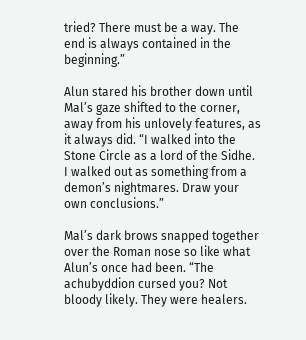tried? There must be a way. The end is always contained in the beginning.”

Alun stared his brother down until Mal’s gaze shifted to the corner, away from his unlovely features, as it always did. “I walked into the Stone Circle as a lord of the Sidhe. I walked out as something from a demon’s nightmares. Draw your own conclusions.”

Mal’s dark brows snapped together over the Roman nose so like what Alun’s once had been. “The achubyddion cursed you? Not bloody likely. They were healers.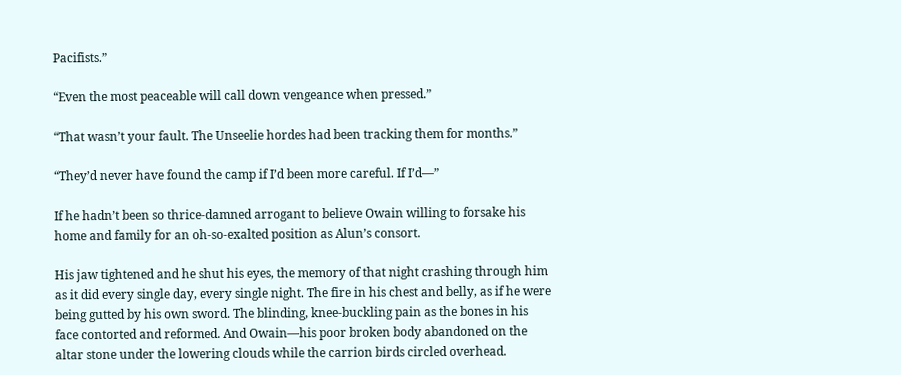Pacifists.”

“Even the most peaceable will call down vengeance when pressed.”

“That wasn’t your fault. The Unseelie hordes had been tracking them for months.”

“They’d never have found the camp if I’d been more careful. If I’d—”

If he hadn’t been so thrice-damned arrogant to believe Owain willing to forsake his home and family for an oh-so-exalted position as Alun’s consort.

His jaw tightened and he shut his eyes, the memory of that night crashing through him as it did every single day, every single night. The fire in his chest and belly, as if he were being gutted by his own sword. The blinding, knee-buckling pain as the bones in his face contorted and reformed. And Owain—his poor broken body abandoned on the altar stone under the lowering clouds while the carrion birds circled overhead.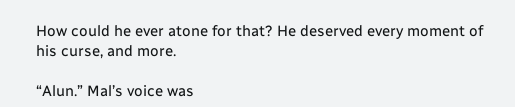How could he ever atone for that? He deserved every moment of his curse, and more.

“Alun.” Mal’s voice was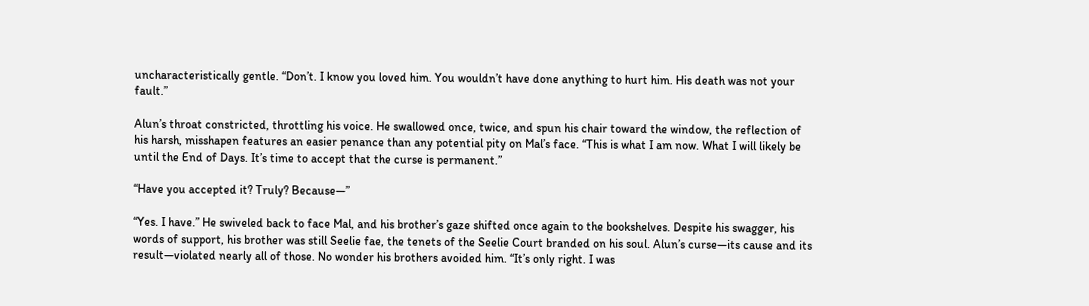uncharacteristically gentle. “Don’t. I know you loved him. You wouldn’t have done anything to hurt him. His death was not your fault.”

Alun’s throat constricted, throttling his voice. He swallowed once, twice, and spun his chair toward the window, the reflection of his harsh, misshapen features an easier penance than any potential pity on Mal’s face. “This is what I am now. What I will likely be until the End of Days. It’s time to accept that the curse is permanent.”

“Have you accepted it? Truly? Because—”

“Yes. I have.” He swiveled back to face Mal, and his brother’s gaze shifted once again to the bookshelves. Despite his swagger, his words of support, his brother was still Seelie fae, the tenets of the Seelie Court branded on his soul. Alun’s curse—its cause and its result—violated nearly all of those. No wonder his brothers avoided him. “It’s only right. I was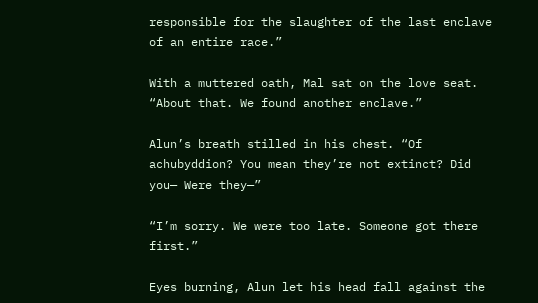responsible for the slaughter of the last enclave of an entire race.”

With a muttered oath, Mal sat on the love seat. “About that. We found another enclave.”

Alun’s breath stilled in his chest. “Of achubyddion? You mean they’re not extinct? Did you— Were they—”

“I’m sorry. We were too late. Someone got there first.”

Eyes burning, Alun let his head fall against the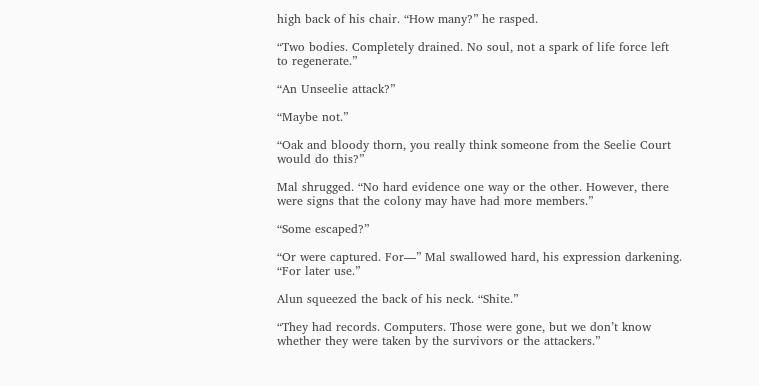high back of his chair. “How many?” he rasped.

“Two bodies. Completely drained. No soul, not a spark of life force left to regenerate.”

“An Unseelie attack?”

“Maybe not.”

“Oak and bloody thorn, you really think someone from the Seelie Court would do this?”

Mal shrugged. “No hard evidence one way or the other. However, there were signs that the colony may have had more members.”

“Some escaped?”

“Or were captured. For—” Mal swallowed hard, his expression darkening. “For later use.”

Alun squeezed the back of his neck. “Shite.”

“They had records. Computers. Those were gone, but we don’t know whether they were taken by the survivors or the attackers.”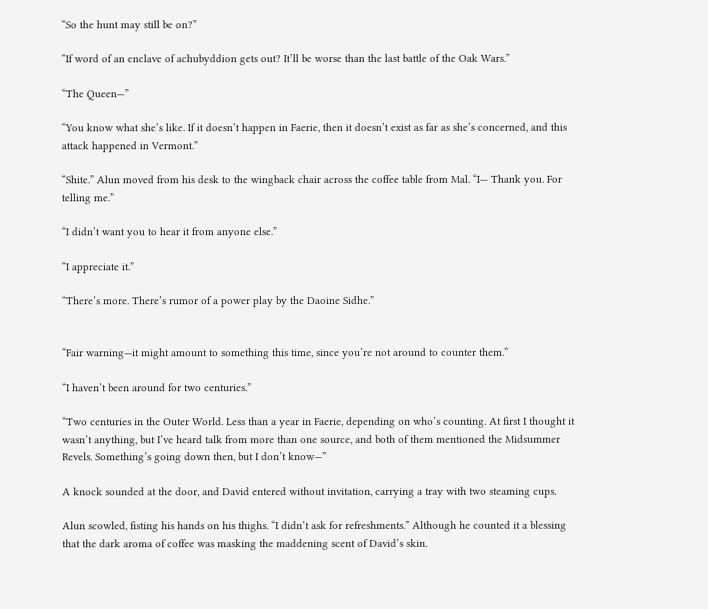“So the hunt may still be on?”

“If word of an enclave of achubyddion gets out? It’ll be worse than the last battle of the Oak Wars.”

“The Queen—”

“You know what she’s like. If it doesn’t happen in Faerie, then it doesn’t exist as far as she’s concerned, and this attack happened in Vermont.”

“Shite.” Alun moved from his desk to the wingback chair across the coffee table from Mal. “I— Thank you. For telling me.”

“I didn’t want you to hear it from anyone else.”

“I appreciate it.”

“There’s more. There’s rumor of a power play by the Daoine Sidhe.”


“Fair warning—it might amount to something this time, since you’re not around to counter them.”

“I haven’t been around for two centuries.”

“Two centuries in the Outer World. Less than a year in Faerie, depending on who’s counting. At first I thought it wasn’t anything, but I’ve heard talk from more than one source, and both of them mentioned the Midsummer Revels. Something’s going down then, but I don’t know—”

A knock sounded at the door, and David entered without invitation, carrying a tray with two steaming cups.

Alun scowled, fisting his hands on his thighs. “I didn’t ask for refreshments.” Although he counted it a blessing that the dark aroma of coffee was masking the maddening scent of David’s skin.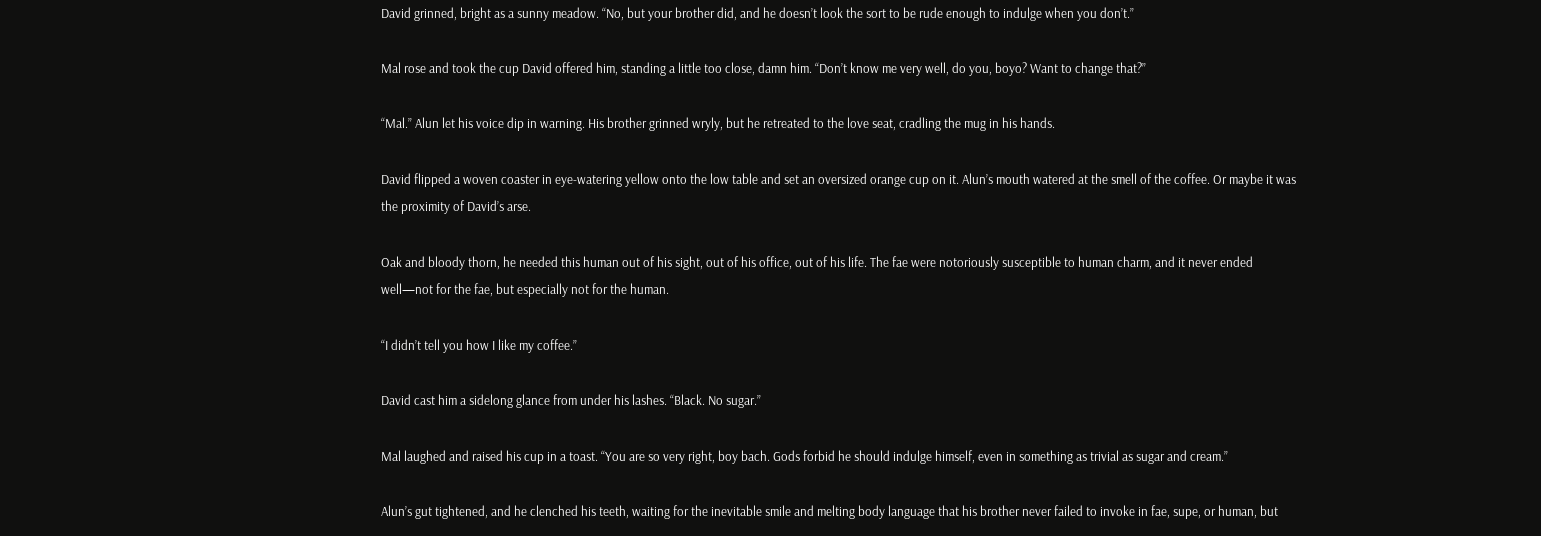David grinned, bright as a sunny meadow. “No, but your brother did, and he doesn’t look the sort to be rude enough to indulge when you don’t.”

Mal rose and took the cup David offered him, standing a little too close, damn him. “Don’t know me very well, do you, boyo? Want to change that?”

“Mal.” Alun let his voice dip in warning. His brother grinned wryly, but he retreated to the love seat, cradling the mug in his hands.

David flipped a woven coaster in eye-watering yellow onto the low table and set an oversized orange cup on it. Alun’s mouth watered at the smell of the coffee. Or maybe it was the proximity of David’s arse.

Oak and bloody thorn, he needed this human out of his sight, out of his office, out of his life. The fae were notoriously susceptible to human charm, and it never ended well—not for the fae, but especially not for the human.

“I didn’t tell you how I like my coffee.”

David cast him a sidelong glance from under his lashes. “Black. No sugar.”

Mal laughed and raised his cup in a toast. “You are so very right, boy bach. Gods forbid he should indulge himself, even in something as trivial as sugar and cream.”

Alun’s gut tightened, and he clenched his teeth, waiting for the inevitable smile and melting body language that his brother never failed to invoke in fae, supe, or human, but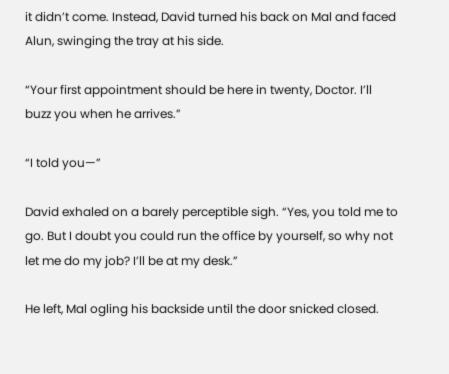it didn’t come. Instead, David turned his back on Mal and faced Alun, swinging the tray at his side.

“Your first appointment should be here in twenty, Doctor. I’ll buzz you when he arrives.”

“I told you—”

David exhaled on a barely perceptible sigh. “Yes, you told me to go. But I doubt you could run the office by yourself, so why not let me do my job? I’ll be at my desk.”

He left, Mal ogling his backside until the door snicked closed.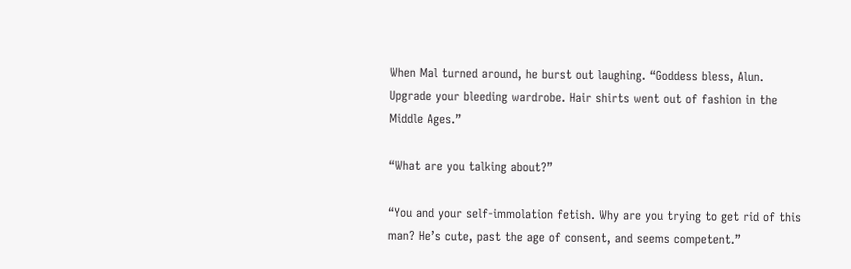When Mal turned around, he burst out laughing. “Goddess bless, Alun. Upgrade your bleeding wardrobe. Hair shirts went out of fashion in the Middle Ages.”

“What are you talking about?”

“You and your self-immolation fetish. Why are you trying to get rid of this man? He’s cute, past the age of consent, and seems competent.”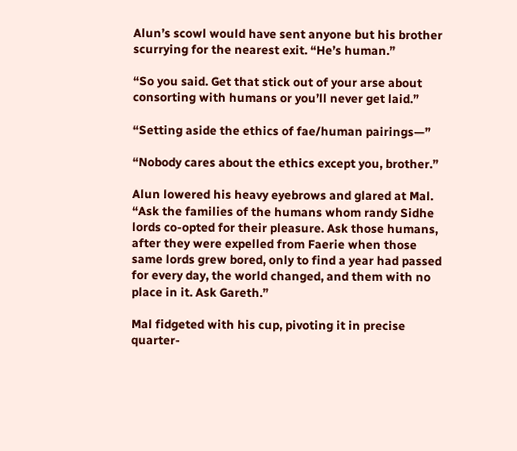Alun’s scowl would have sent anyone but his brother scurrying for the nearest exit. “He’s human.”

“So you said. Get that stick out of your arse about consorting with humans or you’ll never get laid.”

“Setting aside the ethics of fae/human pairings—”

“Nobody cares about the ethics except you, brother.”

Alun lowered his heavy eyebrows and glared at Mal. “Ask the families of the humans whom randy Sidhe lords co-opted for their pleasure. Ask those humans, after they were expelled from Faerie when those same lords grew bored, only to find a year had passed for every day, the world changed, and them with no place in it. Ask Gareth.”

Mal fidgeted with his cup, pivoting it in precise quarter-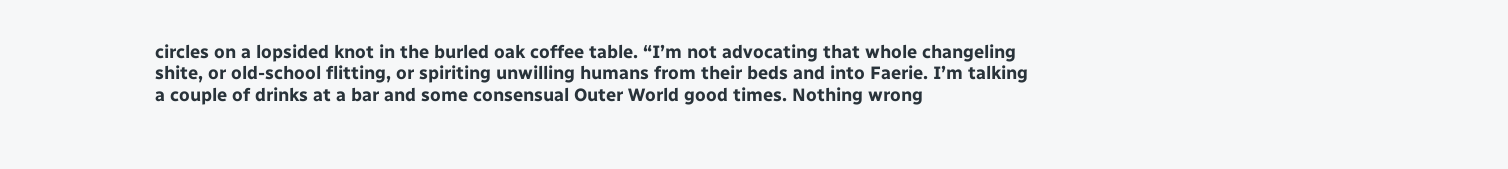circles on a lopsided knot in the burled oak coffee table. “I’m not advocating that whole changeling shite, or old-school flitting, or spiriting unwilling humans from their beds and into Faerie. I’m talking a couple of drinks at a bar and some consensual Outer World good times. Nothing wrong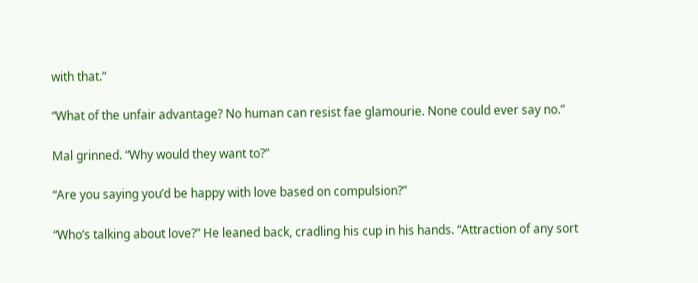with that.”

“What of the unfair advantage? No human can resist fae glamourie. None could ever say no.”

Mal grinned. “Why would they want to?”

“Are you saying you’d be happy with love based on compulsion?”

“Who’s talking about love?” He leaned back, cradling his cup in his hands. “Attraction of any sort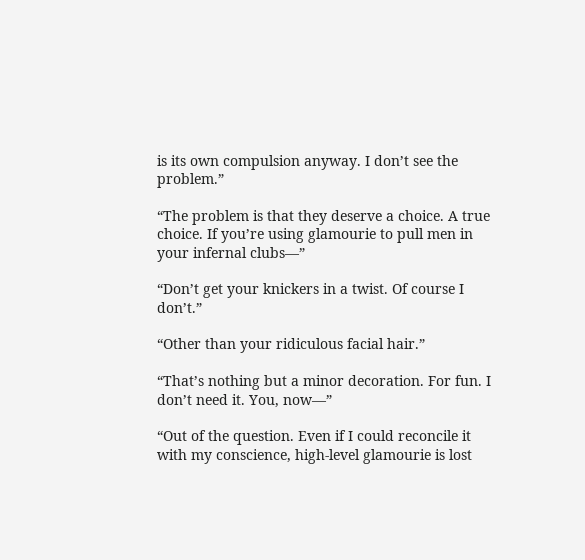is its own compulsion anyway. I don’t see the problem.”

“The problem is that they deserve a choice. A true choice. If you’re using glamourie to pull men in your infernal clubs—”

“Don’t get your knickers in a twist. Of course I don’t.”

“Other than your ridiculous facial hair.”

“That’s nothing but a minor decoration. For fun. I don’t need it. You, now—”

“Out of the question. Even if I could reconcile it with my conscience, high-level glamourie is lost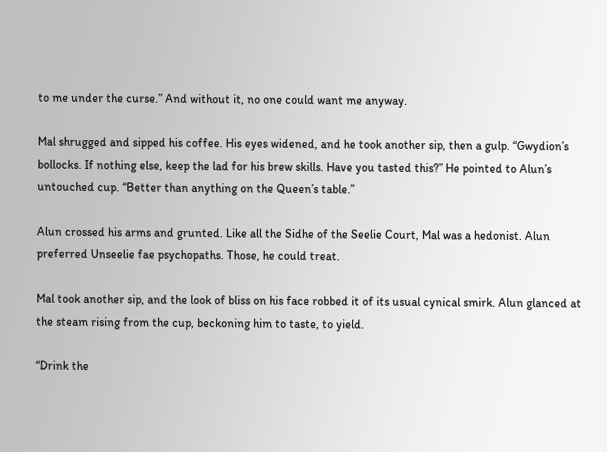to me under the curse.” And without it, no one could want me anyway.

Mal shrugged and sipped his coffee. His eyes widened, and he took another sip, then a gulp. “Gwydion’s bollocks. If nothing else, keep the lad for his brew skills. Have you tasted this?” He pointed to Alun’s untouched cup. “Better than anything on the Queen’s table.”

Alun crossed his arms and grunted. Like all the Sidhe of the Seelie Court, Mal was a hedonist. Alun preferred Unseelie fae psychopaths. Those, he could treat.

Mal took another sip, and the look of bliss on his face robbed it of its usual cynical smirk. Alun glanced at the steam rising from the cup, beckoning him to taste, to yield.

“Drink the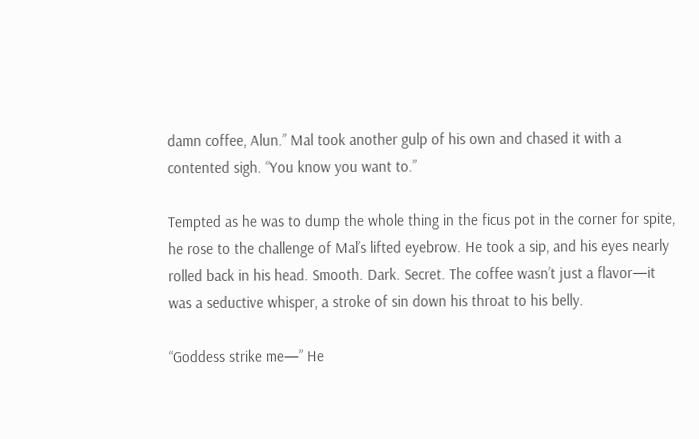damn coffee, Alun.” Mal took another gulp of his own and chased it with a contented sigh. “You know you want to.”

Tempted as he was to dump the whole thing in the ficus pot in the corner for spite, he rose to the challenge of Mal’s lifted eyebrow. He took a sip, and his eyes nearly rolled back in his head. Smooth. Dark. Secret. The coffee wasn’t just a flavor—it was a seductive whisper, a stroke of sin down his throat to his belly.

“Goddess strike me—” He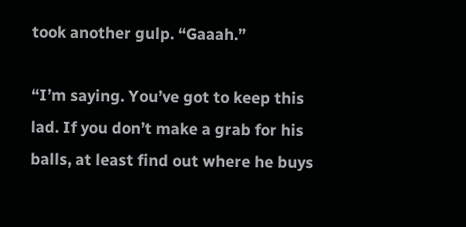took another gulp. “Gaaah.”

“I’m saying. You’ve got to keep this lad. If you don’t make a grab for his balls, at least find out where he buys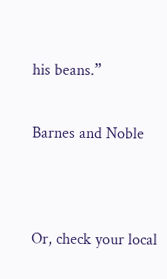his beans.”


Barnes and Noble




Or, check your local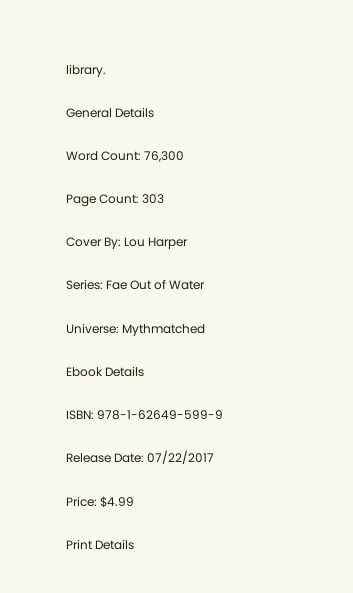library.

General Details

Word Count: 76,300

Page Count: 303

Cover By: Lou Harper

Series: Fae Out of Water

Universe: Mythmatched

Ebook Details

ISBN: 978-1-62649-599-9

Release Date: 07/22/2017

Price: $4.99

Print Details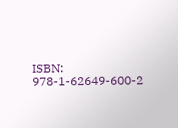ISBN: 978-1-62649-600-2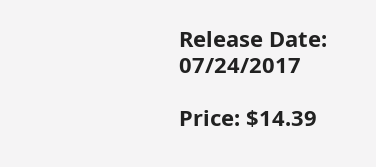Release Date: 07/24/2017

Price: $14.39